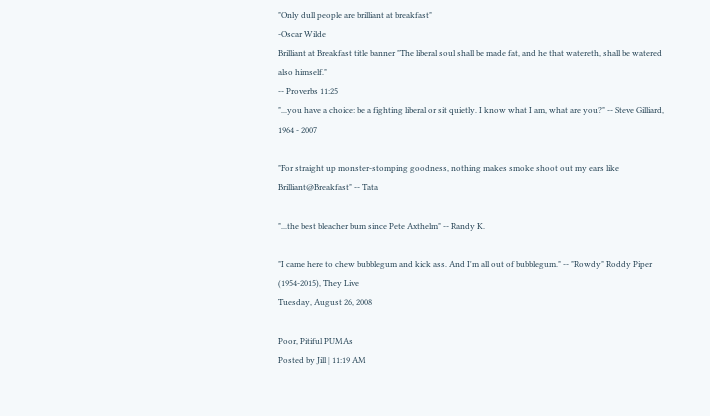"Only dull people are brilliant at breakfast"
-Oscar Wilde
Brilliant at Breakfast title banner "The liberal soul shall be made fat, and he that watereth, shall be watered also himself."
-- Proverbs 11:25
"...you have a choice: be a fighting liberal or sit quietly. I know what I am, what are you?" -- Steve Gilliard, 1964 - 2007

"For straight up monster-stomping goodness, nothing makes smoke shoot out my ears like Brilliant@Breakfast" -- Tata

"...the best bleacher bum since Pete Axthelm" -- Randy K.

"I came here to chew bubblegum and kick ass. And I'm all out of bubblegum." -- "Rowdy" Roddy Piper (1954-2015), They Live
Tuesday, August 26, 2008

Poor, Pitiful PUMAs
Posted by Jill | 11:19 AM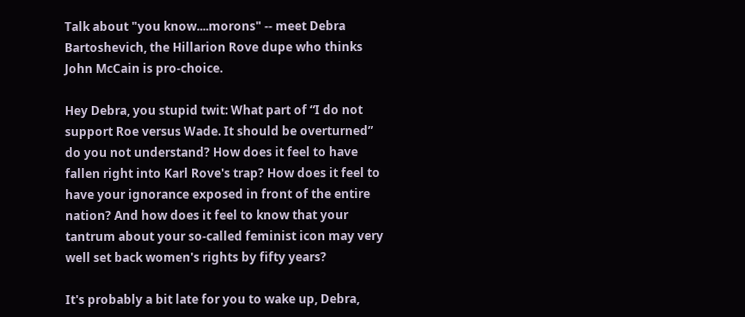Talk about "you know....morons" -- meet Debra Bartoshevich, the Hillarion Rove dupe who thinks John McCain is pro-choice.

Hey Debra, you stupid twit: What part of “I do not support Roe versus Wade. It should be overturned” do you not understand? How does it feel to have fallen right into Karl Rove's trap? How does it feel to have your ignorance exposed in front of the entire nation? And how does it feel to know that your tantrum about your so-called feminist icon may very well set back women's rights by fifty years?

It's probably a bit late for you to wake up, Debra,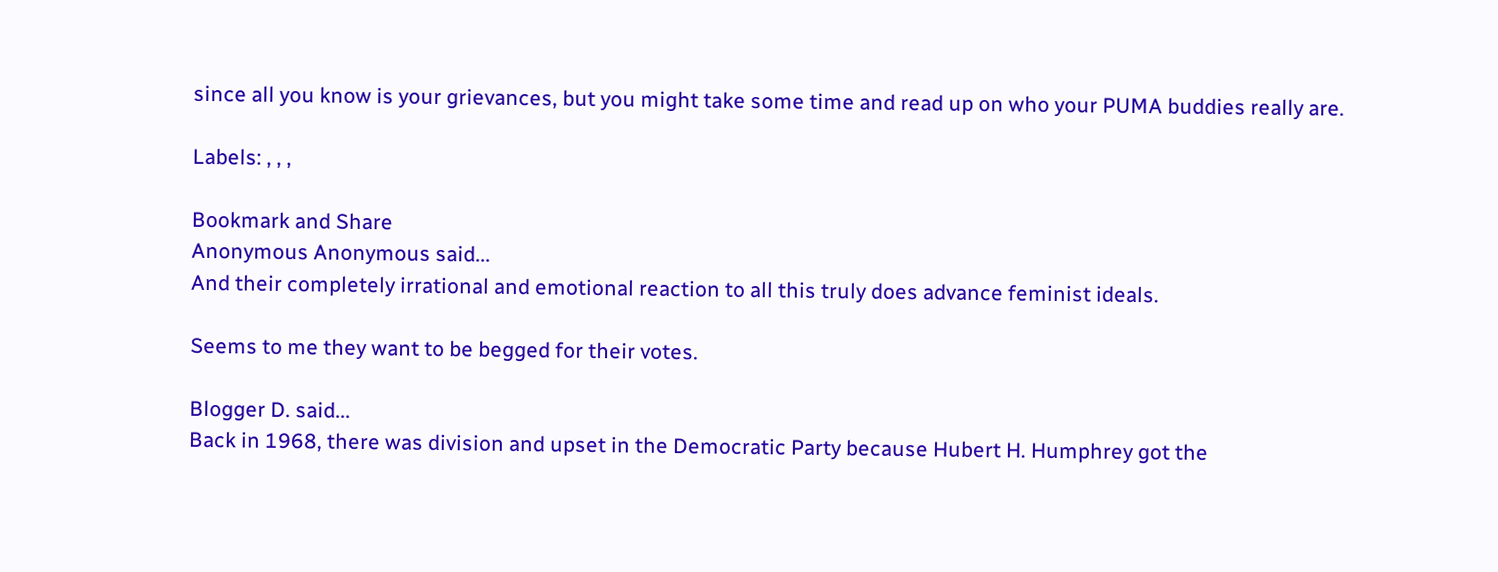since all you know is your grievances, but you might take some time and read up on who your PUMA buddies really are.

Labels: , , ,

Bookmark and Share
Anonymous Anonymous said...
And their completely irrational and emotional reaction to all this truly does advance feminist ideals.

Seems to me they want to be begged for their votes.

Blogger D. said...
Back in 1968, there was division and upset in the Democratic Party because Hubert H. Humphrey got the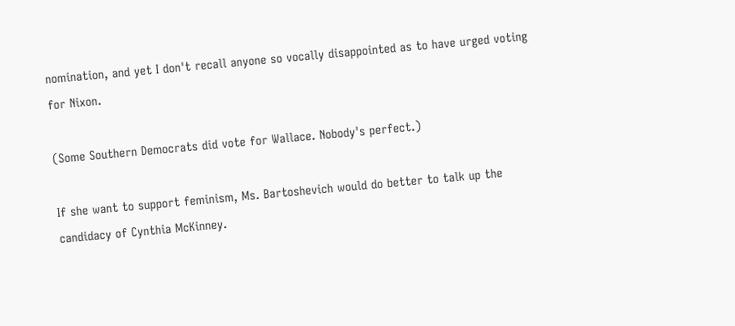nomination, and yet I don't recall anyone so vocally disappointed as to have urged voting for Nixon.

(Some Southern Democrats did vote for Wallace. Nobody's perfect.)

If she want to support feminism, Ms. Bartoshevich would do better to talk up the candidacy of Cynthia McKinney.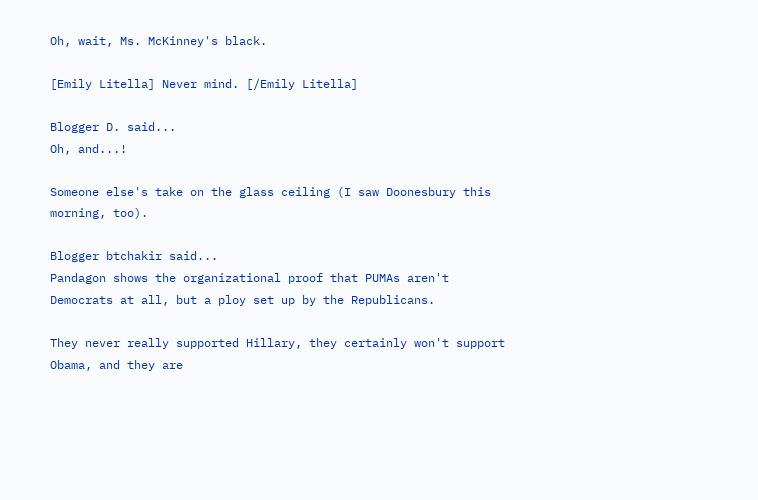Oh, wait, Ms. McKinney's black.

[Emily Litella] Never mind. [/Emily Litella]

Blogger D. said...
Oh, and...!

Someone else's take on the glass ceiling (I saw Doonesbury this morning, too).

Blogger btchakir said...
Pandagon shows the organizational proof that PUMAs aren't Democrats at all, but a ploy set up by the Republicans.

They never really supported Hillary, they certainly won't support Obama, and they are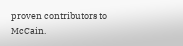proven contributors to McCain.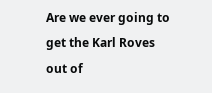Are we ever going to get the Karl Roves out of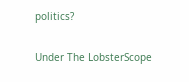politics?

Under The LobsterScope